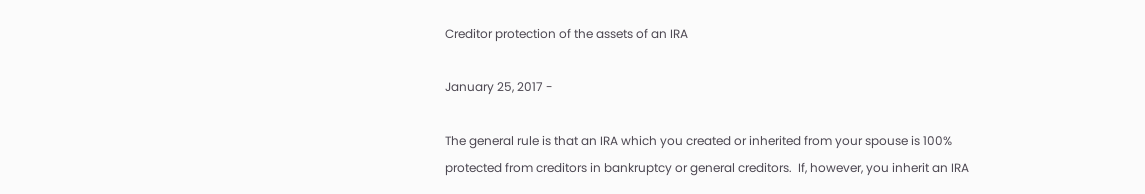Creditor protection of the assets of an IRA

January 25, 2017 -

The general rule is that an IRA which you created or inherited from your spouse is 100% protected from creditors in bankruptcy or general creditors.  If, however, you inherit an IRA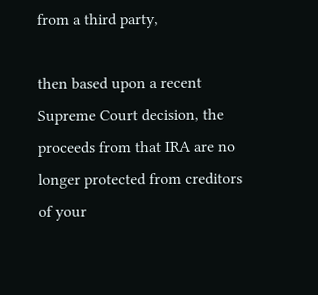from a third party,

then based upon a recent Supreme Court decision, the proceeds from that IRA are no longer protected from creditors of your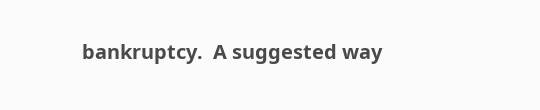bankruptcy.  A suggested way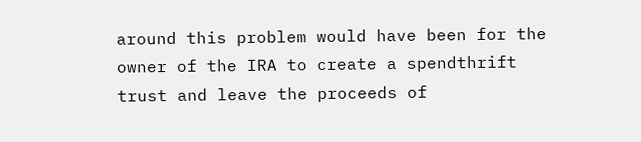around this problem would have been for the owner of the IRA to create a spendthrift trust and leave the proceeds of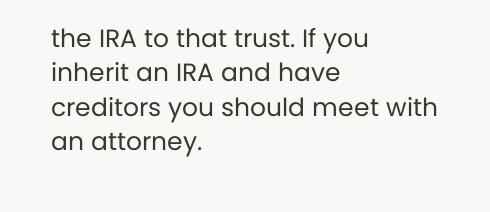the IRA to that trust. If you inherit an IRA and have creditors you should meet with an attorney.